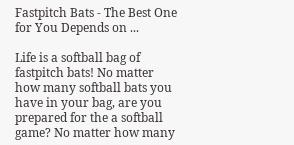Fastpitch Bats - The Best One for You Depends on ...

Life is a softball bag of fastpitch bats! No matter how many softball bats you have in your bag, are you prepared for the a softball game? No matter how many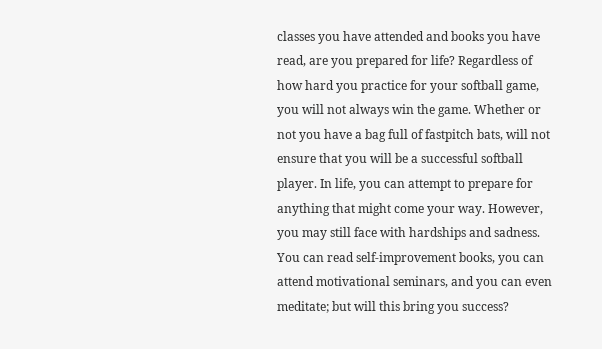classes you have attended and books you have read, are you prepared for life? Regardless of how hard you practice for your softball game, you will not always win the game. Whether or not you have a bag full of fastpitch bats, will not ensure that you will be a successful softball player. In life, you can attempt to prepare for anything that might come your way. However, you may still face with hardships and sadness. You can read self-improvement books, you can attend motivational seminars, and you can even meditate; but will this bring you success?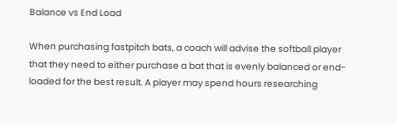Balance vs End Load

When purchasing fastpitch bats, a coach will advise the softball player that they need to either purchase a bat that is evenly balanced or end-loaded for the best result. A player may spend hours researching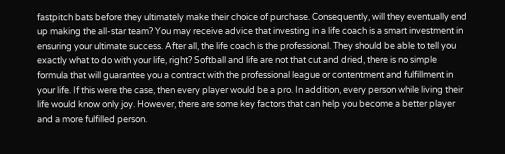fastpitch bats before they ultimately make their choice of purchase. Consequently, will they eventually end up making the all-star team? You may receive advice that investing in a life coach is a smart investment in ensuring your ultimate success. After all, the life coach is the professional. They should be able to tell you exactly what to do with your life, right? Softball and life are not that cut and dried, there is no simple formula that will guarantee you a contract with the professional league or contentment and fulfillment in your life. If this were the case, then every player would be a pro. In addition, every person while living their life would know only joy. However, there are some key factors that can help you become a better player and a more fulfilled person.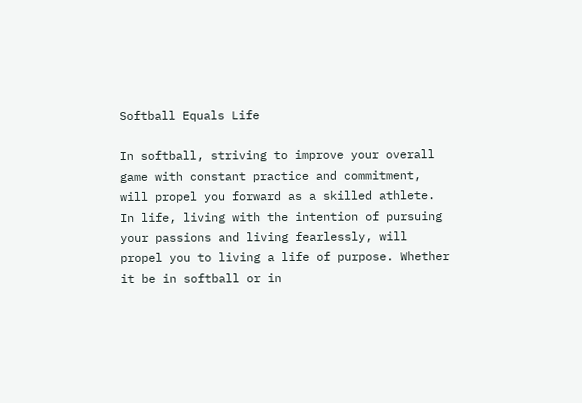Softball Equals Life

In softball, striving to improve your overall game with constant practice and commitment, will propel you forward as a skilled athlete. In life, living with the intention of pursuing your passions and living fearlessly, will propel you to living a life of purpose. Whether it be in softball or in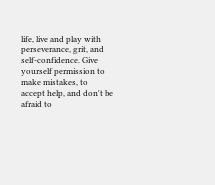life, live and play with perseverance, grit, and self-confidence. Give yourself permission to make mistakes, to accept help, and don't be afraid to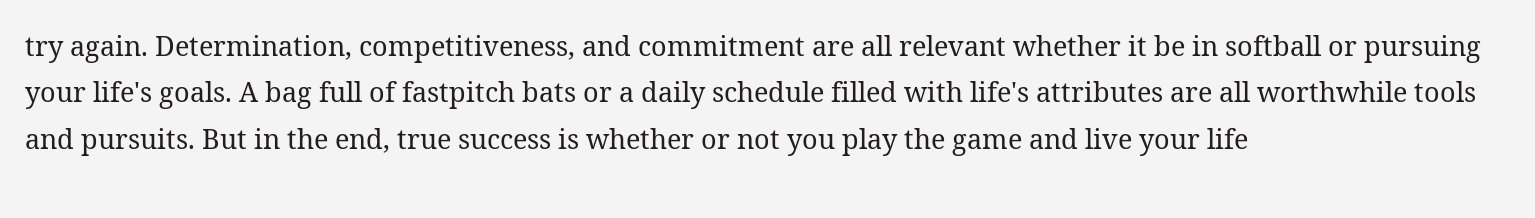try again. Determination, competitiveness, and commitment are all relevant whether it be in softball or pursuing your life's goals. A bag full of fastpitch bats or a daily schedule filled with life's attributes are all worthwhile tools and pursuits. But in the end, true success is whether or not you play the game and live your life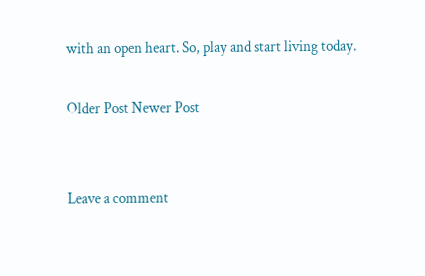with an open heart. So, play and start living today.

Older Post Newer Post


Leave a comment